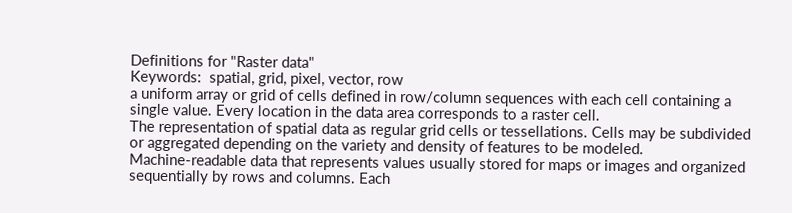Definitions for "Raster data"
Keywords:  spatial, grid, pixel, vector, row
a uniform array or grid of cells defined in row/column sequences with each cell containing a single value. Every location in the data area corresponds to a raster cell.
The representation of spatial data as regular grid cells or tessellations. Cells may be subdivided or aggregated depending on the variety and density of features to be modeled.
Machine-readable data that represents values usually stored for maps or images and organized sequentially by rows and columns. Each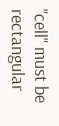"cell" must be rectangular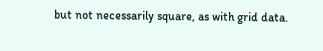but not necessarily square, as with grid data.